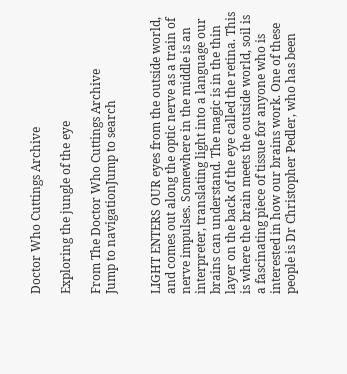Doctor Who Cuttings Archive

Exploring the jungle of the eye

From The Doctor Who Cuttings Archive
Jump to navigationJump to search


LIGHT ENTERS OUR eyes from the outside world, and comes out along the optic nerve as a train of nerve impulses. Somewhere in the middle is an interpreter, translating light into a language our brains can understand. The magic is in the thin layer on the back of the eye called the retina. This is where the brain meets the outside world, soil is a fascinating piece of tissue for anyone who is interested in how our brains work. One of these people is Dr Christopher Pedler, who has been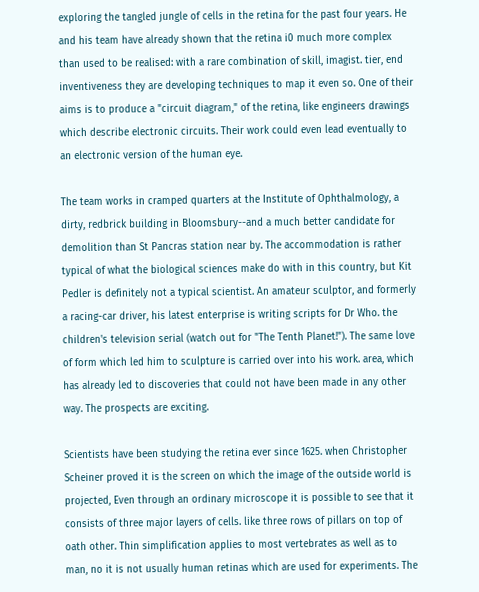exploring the tangled jungle of cells in the retina for the past four years. He and his team have already shown that the retina i0 much more complex than used to be realised: with a rare combination of skill, imagist. tier, end inventiveness they are developing techniques to map it even so. One of their aims is to produce a "circuit diagram," of the retina, like engineers drawings which describe electronic circuits. Their work could even lead eventually to an electronic version of the human eye.

The team works in cramped quarters at the Institute of Ophthalmology, a dirty, redbrick building in Bloomsbury--and a much better candidate for demolition than St Pancras station near by. The accommodation is rather typical of what the biological sciences make do with in this country, but Kit Pedler is definitely not a typical scientist. An amateur sculptor, and formerly a racing-car driver, his latest enterprise is writing scripts for Dr Who. the children's television serial (watch out for "The Tenth Planet!"). The same love of form which led him to sculpture is carried over into his work. area, which has already led to discoveries that could not have been made in any other way. The prospects are exciting.

Scientists have been studying the retina ever since 1625. when Christopher Scheiner proved it is the screen on which the image of the outside world is projected, Even through an ordinary microscope it is possible to see that it consists of three major layers of cells. like three rows of pillars on top of oath other. Thin simplification applies to most vertebrates as well as to man, no it is not usually human retinas which are used for experiments. The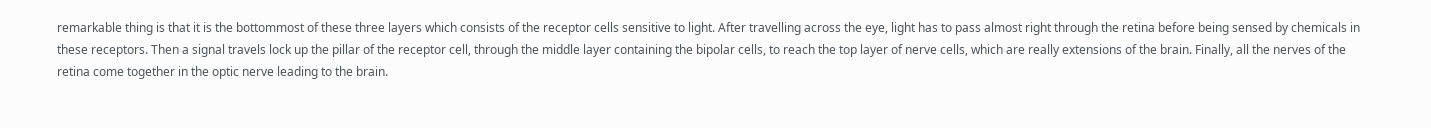remarkable thing is that it is the bottommost of these three layers which consists of the receptor cells sensitive to light. After travelling across the eye, light has to pass almost right through the retina before being sensed by chemicals in these receptors. Then a signal travels lock up the pillar of the receptor cell, through the middle layer containing the bipolar cells, to reach the top layer of nerve cells, which are really extensions of the brain. Finally, all the nerves of the retina come together in the optic nerve leading to the brain.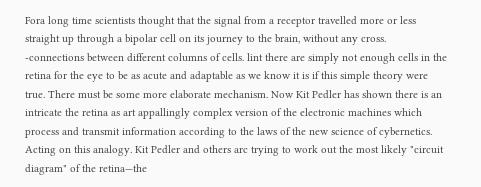Fora long time scientists thought that the signal from a receptor travelled more or less straight up through a bipolar cell on its journey to the brain, without any cross. -connections between different columns of cells. lint there are simply not enough cells in the retina for the eye to be as acute and adaptable as we know it is if this simple theory were true. There must be some more elaborate mechanism. Now Kit Pedler has shown there is an intricate the retina as art appallingly complex version of the electronic machines which process and transmit information according to the laws of the new science of cybernetics. Acting on this analogy. Kit Pedler and others arc trying to work out the most likely "circuit diagram" of the retina—the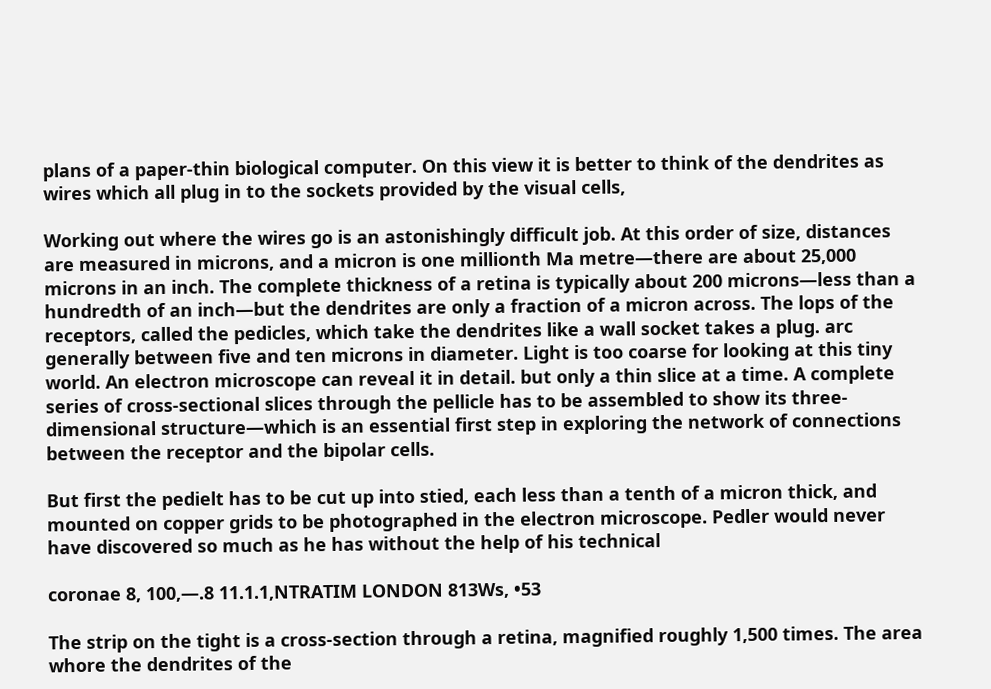plans of a paper-thin biological computer. On this view it is better to think of the dendrites as wires which all plug in to the sockets provided by the visual cells,

Working out where the wires go is an astonishingly difficult job. At this order of size, distances are measured in microns, and a micron is one millionth Ma metre—there are about 25,000 microns in an inch. The complete thickness of a retina is typically about 200 microns—less than a hundredth of an inch—but the dendrites are only a fraction of a micron across. The lops of the receptors, called the pedicles, which take the dendrites like a wall socket takes a plug. arc generally between five and ten microns in diameter. Light is too coarse for looking at this tiny world. An electron microscope can reveal it in detail. but only a thin slice at a time. A complete series of cross-sectional slices through the pellicle has to be assembled to show its three-dimensional structure—which is an essential first step in exploring the network of connections between the receptor and the bipolar cells.

But first the pedielt has to be cut up into stied, each less than a tenth of a micron thick, and mounted on copper grids to be photographed in the electron microscope. Pedler would never have discovered so much as he has without the help of his technical

coronae 8, 100,—.8 11.1.1,NTRATIM LONDON 813Ws, •53

The strip on the tight is a cross-section through a retina, magnified roughly 1,500 times. The area whore the dendrites of the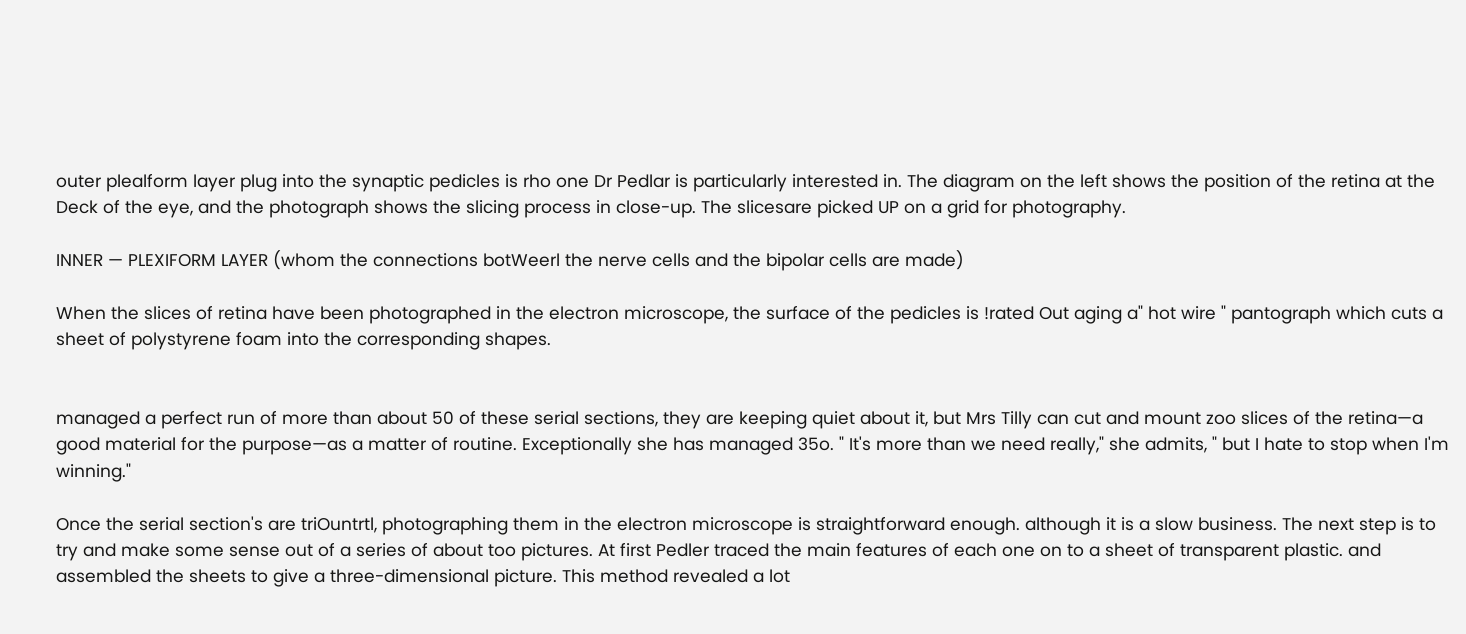outer plealform layer plug into the synaptic pedicles is rho one Dr Pedlar is particularly interested in. The diagram on the left shows the position of the retina at the Deck of the eye, and the photograph shows the slicing process in close-up. The slicesare picked UP on a grid for photography.

INNER — PLEXIFORM LAYER (whom the connections botWeerl the nerve cells and the bipolar cells are made)

When the slices of retina have been photographed in the electron microscope, the surface of the pedicles is !rated Out aging a" hot wire " pantograph which cuts a sheet of polystyrene foam into the corresponding shapes.


managed a perfect run of more than about 50 of these serial sections, they are keeping quiet about it, but Mrs Tilly can cut and mount zoo slices of the retina—a good material for the purpose—as a matter of routine. Exceptionally she has managed 35o. " It's more than we need really," she admits, " but I hate to stop when I'm winning."

Once the serial section's are triOuntrtl, photographing them in the electron microscope is straightforward enough. although it is a slow business. The next step is to try and make some sense out of a series of about too pictures. At first Pedler traced the main features of each one on to a sheet of transparent plastic. and assembled the sheets to give a three-dimensional picture. This method revealed a lot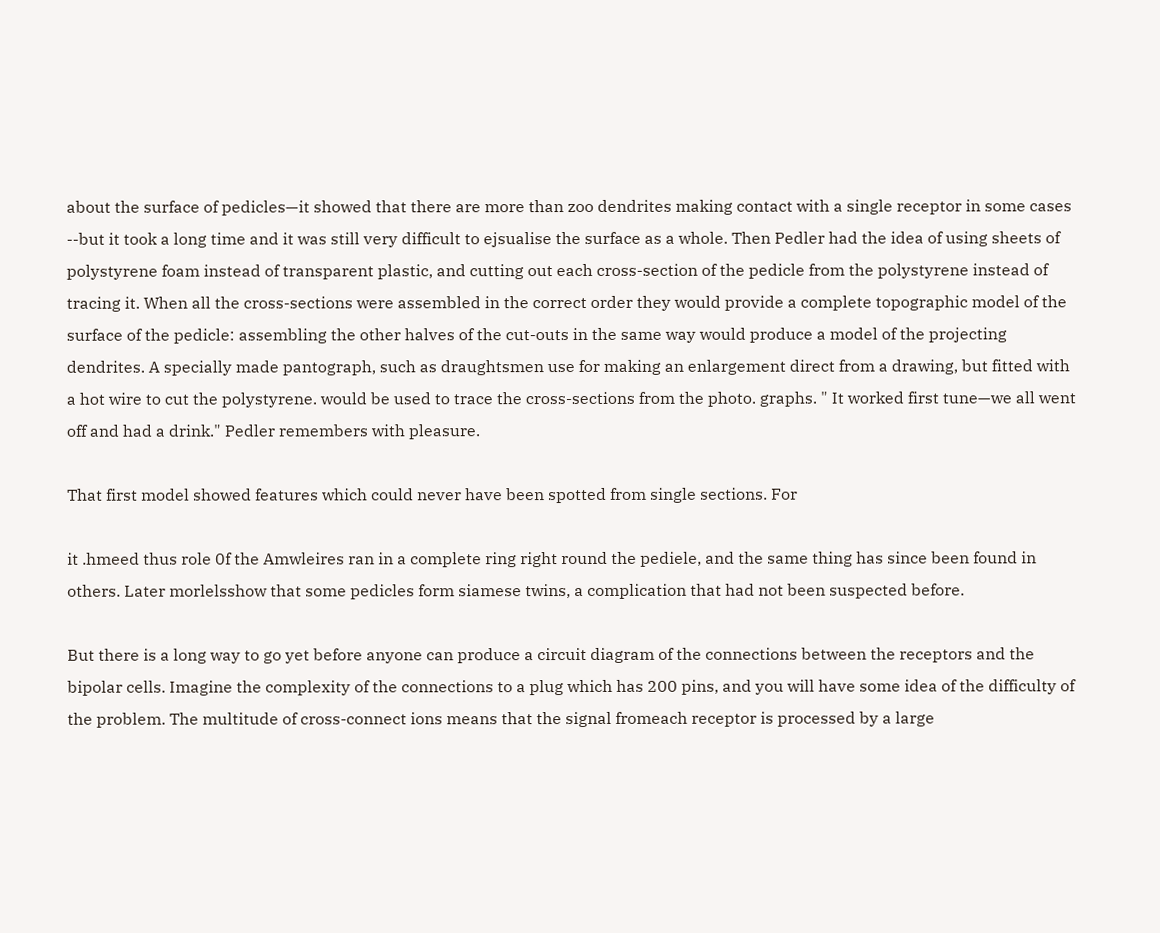about the surface of pedicles—it showed that there are more than zoo dendrites making contact with a single receptor in some cases --but it took a long time and it was still very difficult to ejsualise the surface as a whole. Then Pedler had the idea of using sheets of polystyrene foam instead of transparent plastic, and cutting out each cross-section of the pedicle from the polystyrene instead of tracing it. When all the cross-sections were assembled in the correct order they would provide a complete topographic model of the surface of the pedicle: assembling the other halves of the cut-outs in the same way would produce a model of the projecting dendrites. A specially made pantograph, such as draughtsmen use for making an enlargement direct from a drawing, but fitted with a hot wire to cut the polystyrene. would be used to trace the cross-sections from the photo. graphs. " It worked first tune—we all went off and had a drink." Pedler remembers with pleasure.

That first model showed features which could never have been spotted from single sections. For

it .hmeed thus role 0f the Amwleires ran in a complete ring right round the pediele, and the same thing has since been found in others. Later morlelsshow that some pedicles form siamese twins, a complication that had not been suspected before.

But there is a long way to go yet before anyone can produce a circuit diagram of the connections between the receptors and the bipolar cells. Imagine the complexity of the connections to a plug which has 200 pins, and you will have some idea of the difficulty of the problem. The multitude of cross-connect ions means that the signal fromeach receptor is processed by a large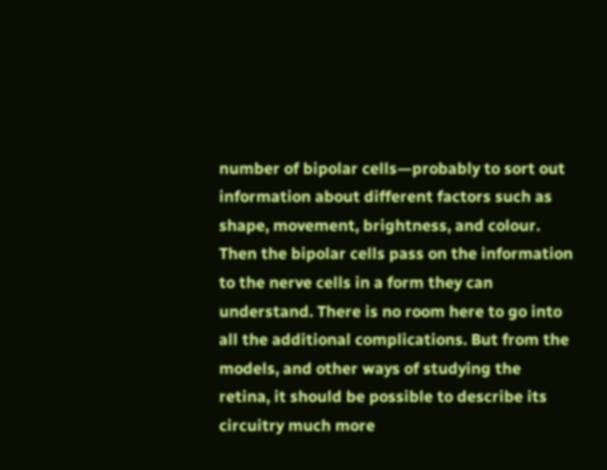number of bipolar cells—probably to sort out information about different factors such as shape, movement, brightness, and colour. Then the bipolar cells pass on the information to the nerve cells in a form they can understand. There is no room here to go into all the additional complications. But from the models, and other ways of studying the retina, it should be possible to describe its circuitry much more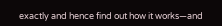exactly and hence find out how it works—and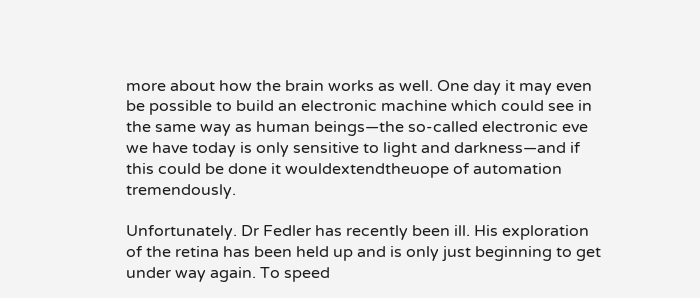more about how the brain works as well. One day it may even be possible to build an electronic machine which could see in the same way as human beings—the so-called electronic eve we have today is only sensitive to light and darkness—and if this could be done it wouldextendtheuope of automation tremendously.

Unfortunately. Dr Fedler has recently been ill. His exploration of the retina has been held up and is only just beginning to get under way again. To speed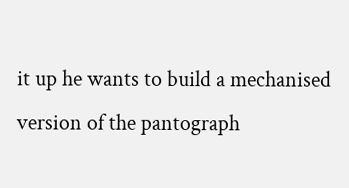it up he wants to build a mechanised version of the pantograph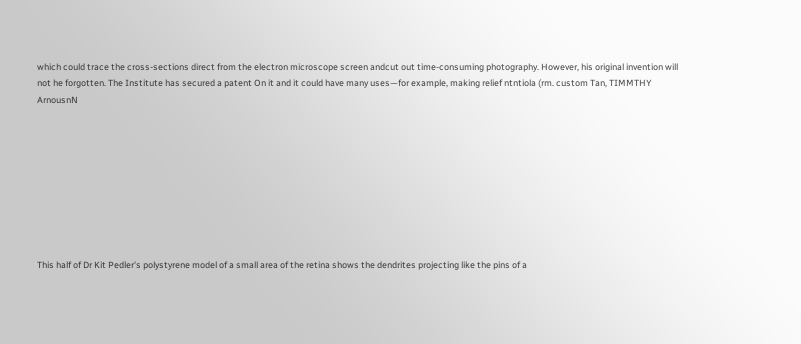which could trace the cross-sections direct from the electron microscope screen andcut out time-consuming photography. However, his original invention will not he forgotten. The Institute has secured a patent On it and it could have many uses—for example, making relief ntntiola (rm. custom Tan, TIMMTHY ArnousnN









This half of Dr Kit Pedler's polystyrene model of a small area of the retina shows the dendrites projecting like the pins of a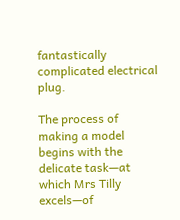fantastically complicated electrical plug.

The process of making a model begins with the delicate task—at which Mrs Tilly excels—of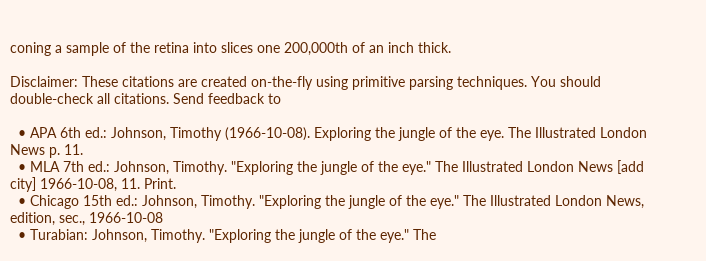coning a sample of the retina into slices one 200,000th of an inch thick.

Disclaimer: These citations are created on-the-fly using primitive parsing techniques. You should double-check all citations. Send feedback to

  • APA 6th ed.: Johnson, Timothy (1966-10-08). Exploring the jungle of the eye. The Illustrated London News p. 11.
  • MLA 7th ed.: Johnson, Timothy. "Exploring the jungle of the eye." The Illustrated London News [add city] 1966-10-08, 11. Print.
  • Chicago 15th ed.: Johnson, Timothy. "Exploring the jungle of the eye." The Illustrated London News, edition, sec., 1966-10-08
  • Turabian: Johnson, Timothy. "Exploring the jungle of the eye." The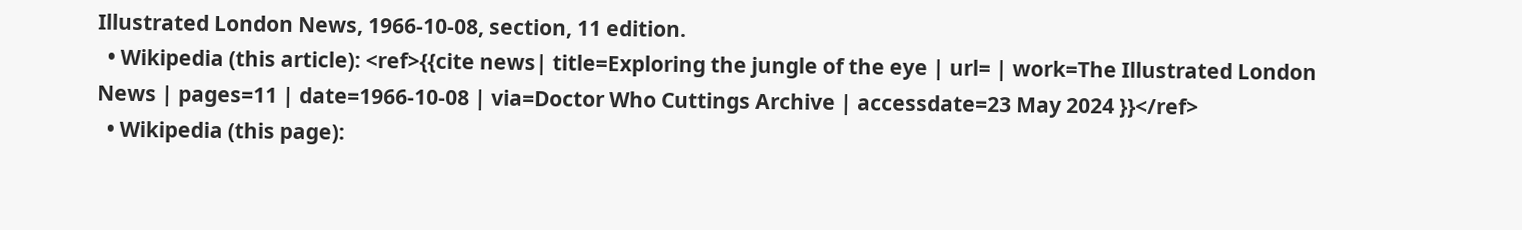Illustrated London News, 1966-10-08, section, 11 edition.
  • Wikipedia (this article): <ref>{{cite news| title=Exploring the jungle of the eye | url= | work=The Illustrated London News | pages=11 | date=1966-10-08 | via=Doctor Who Cuttings Archive | accessdate=23 May 2024 }}</ref>
  • Wikipedia (this page):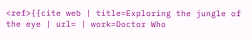<ref>{{cite web | title=Exploring the jungle of the eye | url= | work=Doctor Who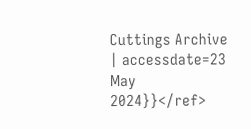Cuttings Archive | accessdate=23 May 2024}}</ref>